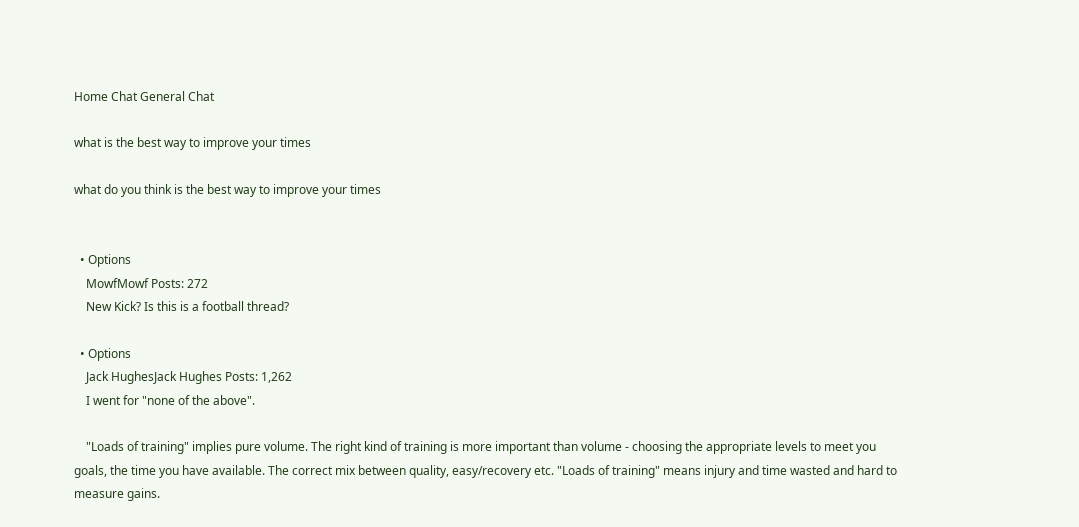Home Chat General Chat

what is the best way to improve your times

what do you think is the best way to improve your times


  • Options
    MowfMowf Posts: 272
    New Kick? Is this is a football thread?

  • Options
    Jack HughesJack Hughes Posts: 1,262
    I went for "none of the above".

    "Loads of training" implies pure volume. The right kind of training is more important than volume - choosing the appropriate levels to meet you goals, the time you have available. The correct mix between quality, easy/recovery etc. "Loads of training" means injury and time wasted and hard to measure gains.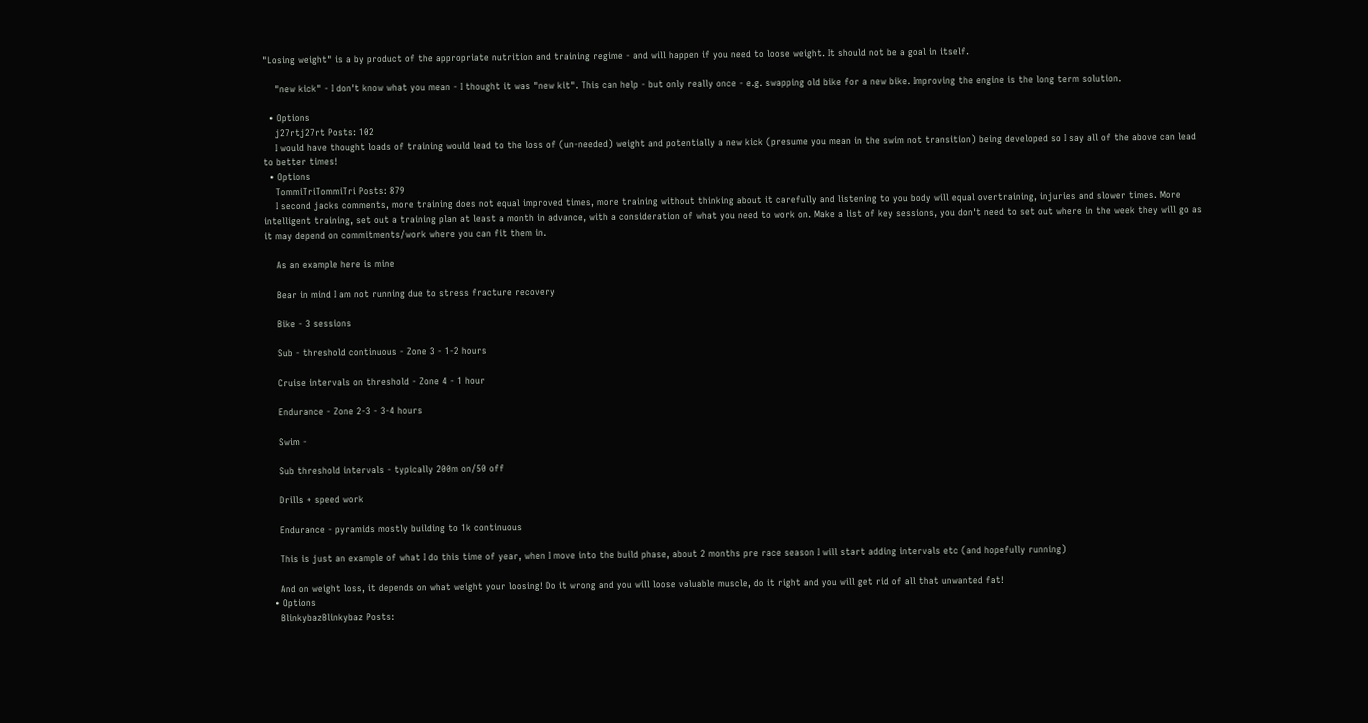"Losing weight" is a by product of the appropriate nutrition and training regime - and will happen if you need to loose weight. It should not be a goal in itself.

    "new kick" - I don't know what you mean - I thought it was "new kit". This can help - but only really once - e.g. swapping old bike for a new bike. Improving the engine is the long term solution.

  • Options
    j27rtj27rt Posts: 102
    I would have thought loads of training would lead to the loss of (un-needed) weight and potentially a new kick (presume you mean in the swim not transition) being developed so I say all of the above can lead to better times!
  • Options
    TommiTriTommiTri Posts: 879
    I second jacks comments, more training does not equal improved times, more training without thinking about it carefully and listening to you body will equal overtraining, injuries and slower times. More intelligent training, set out a training plan at least a month in advance, with a consideration of what you need to work on. Make a list of key sessions, you don't need to set out where in the week they will go as it may depend on commitments/work where you can fit them in.

    As an example here is mine

    Bear in mind I am not running due to stress fracture recovery

    Bike - 3 sessions

    Sub - threshold continuous - Zone 3 - 1-2 hours

    Cruise intervals on threshold - Zone 4 - 1 hour

    Endurance - Zone 2-3 - 3-4 hours

    Swim -

    Sub threshold intervals - typically 200m on/50 off

    Drills + speed work

    Endurance - pyramids mostly building to 1k continuous

    This is just an example of what I do this time of year, when I move into the build phase, about 2 months pre race season I will start adding intervals etc (and hopefully running)

    And on weight loss, it depends on what weight your loosing! Do it wrong and you will loose valuable muscle, do it right and you will get rid of all that unwanted fat!
  • Options
    BlinkybazBlinkybaz Posts: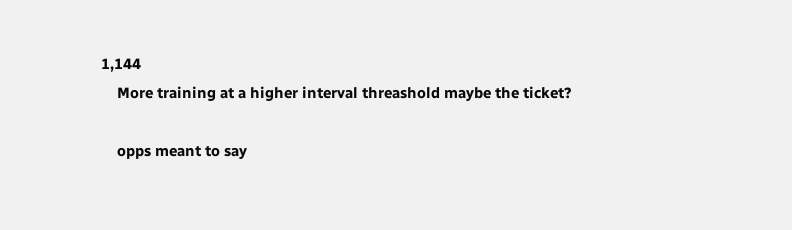1,144
    More training at a higher interval threashold maybe the ticket?

    opps meant to say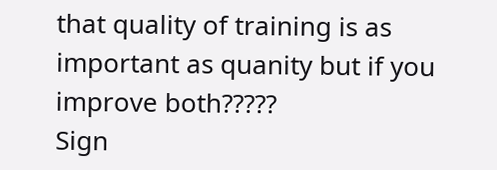that quality of training is as important as quanity but if you improve both?????
Sign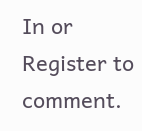In or Register to comment.